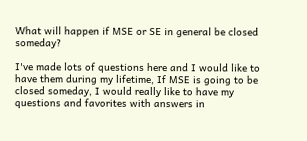What will happen if MSE or SE in general be closed someday?

I've made lots of questions here and I would like to have them during my lifetime, If MSE is going to be closed someday, I would really like to have my questions and favorites with answers in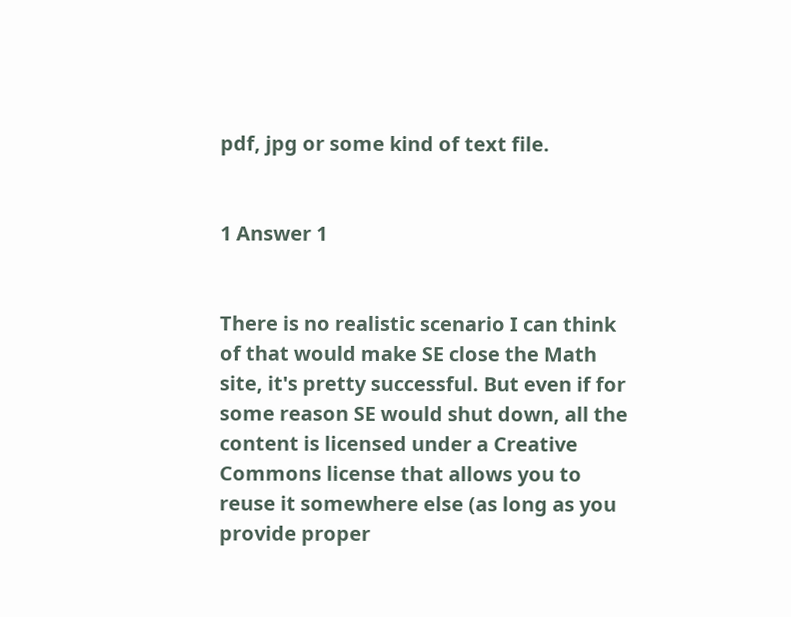pdf, jpg or some kind of text file.


1 Answer 1


There is no realistic scenario I can think of that would make SE close the Math site, it's pretty successful. But even if for some reason SE would shut down, all the content is licensed under a Creative Commons license that allows you to reuse it somewhere else (as long as you provide proper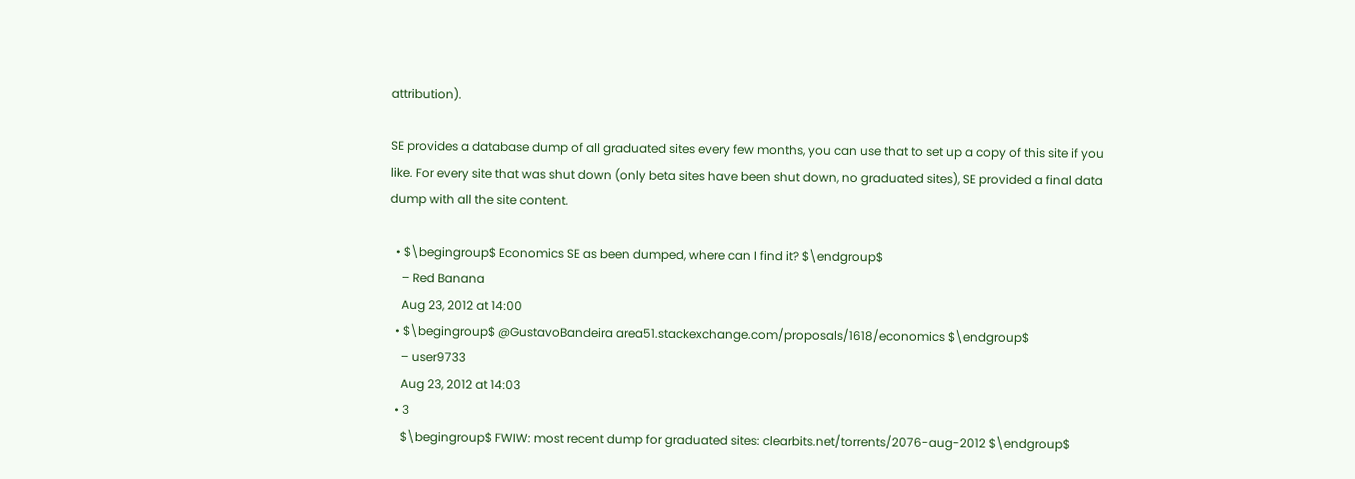attribution).

SE provides a database dump of all graduated sites every few months, you can use that to set up a copy of this site if you like. For every site that was shut down (only beta sites have been shut down, no graduated sites), SE provided a final data dump with all the site content.

  • $\begingroup$ Economics SE as been dumped, where can I find it? $\endgroup$
    – Red Banana
    Aug 23, 2012 at 14:00
  • $\begingroup$ @GustavoBandeira area51.stackexchange.com/proposals/1618/economics $\endgroup$
    – user9733
    Aug 23, 2012 at 14:03
  • 3
    $\begingroup$ FWIW: most recent dump for graduated sites: clearbits.net/torrents/2076-aug-2012 $\endgroup$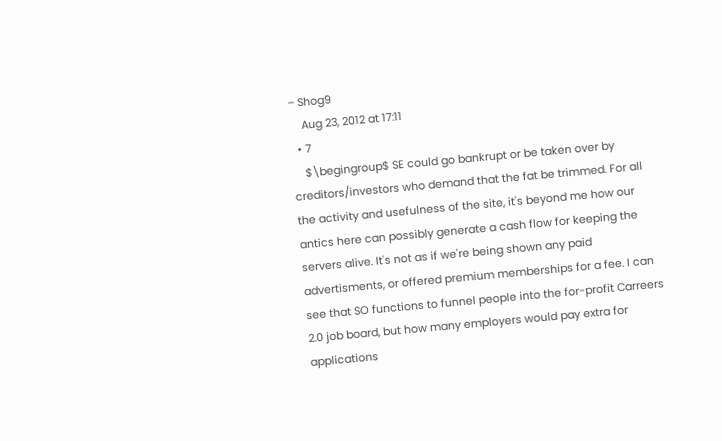– Shog9
    Aug 23, 2012 at 17:11
  • 7
    $\begingroup$ SE could go bankrupt or be taken over by creditors/investors who demand that the fat be trimmed. For all the activity and usefulness of the site, it's beyond me how our antics here can possibly generate a cash flow for keeping the servers alive. It's not as if we're being shown any paid advertisments, or offered premium memberships for a fee. I can see that SO functions to funnel people into the for-profit Carreers 2.0 job board, but how many employers would pay extra for applications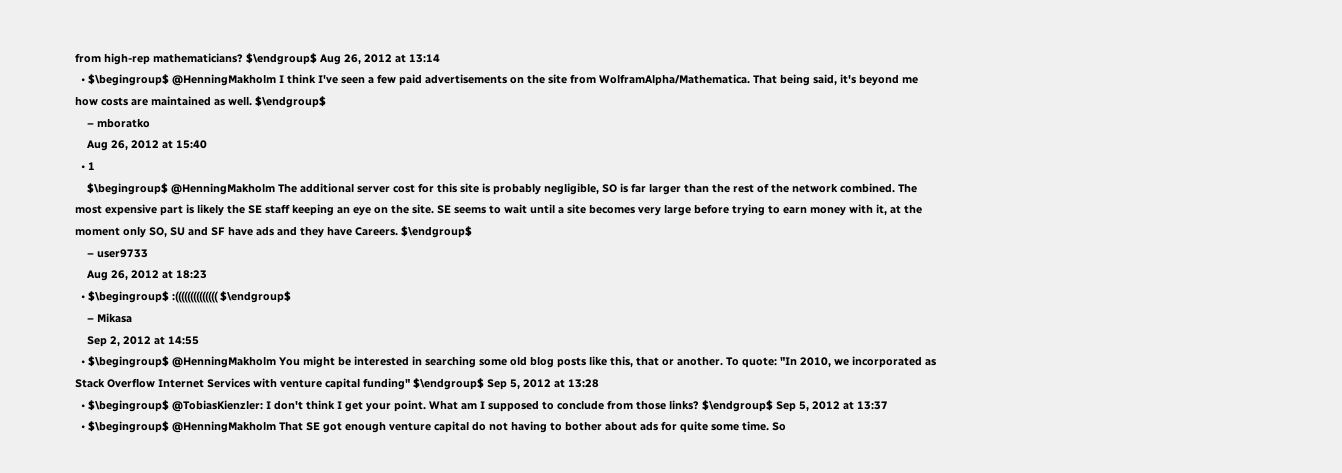from high-rep mathematicians? $\endgroup$ Aug 26, 2012 at 13:14
  • $\begingroup$ @HenningMakholm I think I've seen a few paid advertisements on the site from WolframAlpha/Mathematica. That being said, it's beyond me how costs are maintained as well. $\endgroup$
    – mboratko
    Aug 26, 2012 at 15:40
  • 1
    $\begingroup$ @HenningMakholm The additional server cost for this site is probably negligible, SO is far larger than the rest of the network combined. The most expensive part is likely the SE staff keeping an eye on the site. SE seems to wait until a site becomes very large before trying to earn money with it, at the moment only SO, SU and SF have ads and they have Careers. $\endgroup$
    – user9733
    Aug 26, 2012 at 18:23
  • $\begingroup$ :(((((((((((((( $\endgroup$
    – Mikasa
    Sep 2, 2012 at 14:55
  • $\begingroup$ @HenningMakholm You might be interested in searching some old blog posts like this, that or another. To quote: "In 2010, we incorporated as Stack Overflow Internet Services with venture capital funding" $\endgroup$ Sep 5, 2012 at 13:28
  • $\begingroup$ @TobiasKienzler: I don't think I get your point. What am I supposed to conclude from those links? $\endgroup$ Sep 5, 2012 at 13:37
  • $\begingroup$ @HenningMakholm That SE got enough venture capital do not having to bother about ads for quite some time. So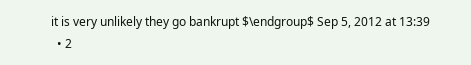it is very unlikely they go bankrupt $\endgroup$ Sep 5, 2012 at 13:39
  • 2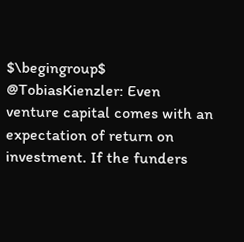$\begingroup$ @TobiasKienzler: Even venture capital comes with an expectation of return on investment. If the funders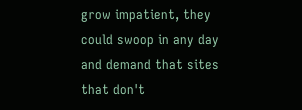grow impatient, they could swoop in any day and demand that sites that don't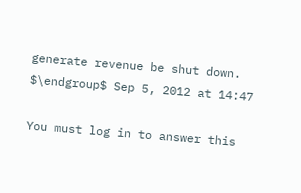generate revenue be shut down. $\endgroup$ Sep 5, 2012 at 14:47

You must log in to answer this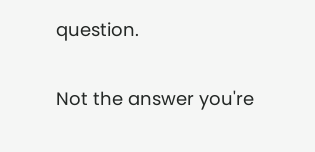question.

Not the answer you're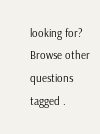looking for? Browse other questions tagged .